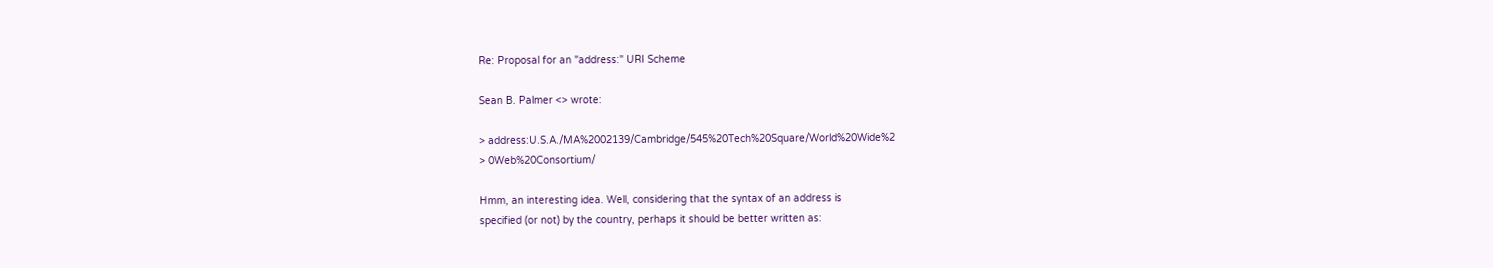Re: Proposal for an "address:" URI Scheme

Sean B. Palmer <> wrote:

> address:U.S.A./MA%2002139/Cambridge/545%20Tech%20Square/World%20Wide%2
> 0Web%20Consortium/

Hmm, an interesting idea. Well, considering that the syntax of an address is
specified (or not) by the country, perhaps it should be better written as: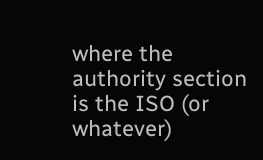where the authority section is the ISO (or whatever)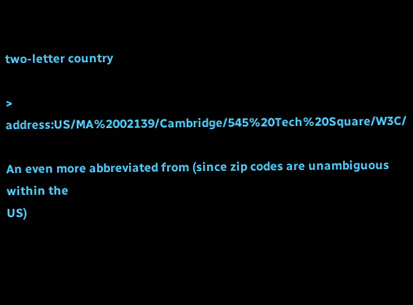two-letter country

> address:US/MA%2002139/Cambridge/545%20Tech%20Square/W3C/

An even more abbreviated from (since zip codes are unambiguous within the
US)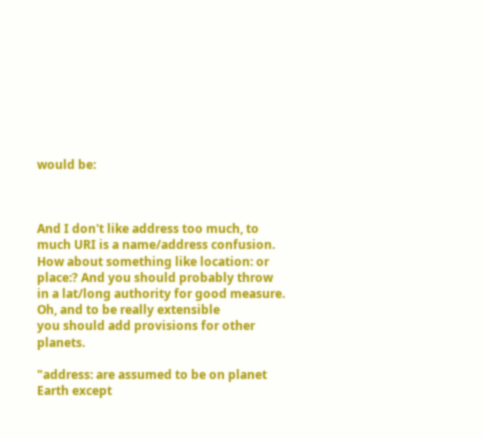would be:



And I don't like address too much, to much URI is a name/address confusion.
How about something like location: or place:? And you should probably throw
in a lat/long authority for good measure. Oh, and to be really extensible
you should add provisions for other planets.

"address: are assumed to be on planet Earth except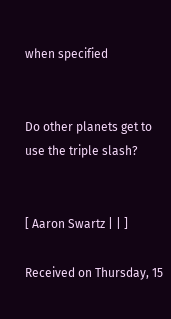when specified


Do other planets get to use the triple slash?


[ Aaron Swartz | | ]

Received on Thursday, 15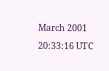March 2001 20:33:16 UTC